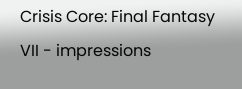Crisis Core: Final Fantasy VII - impressions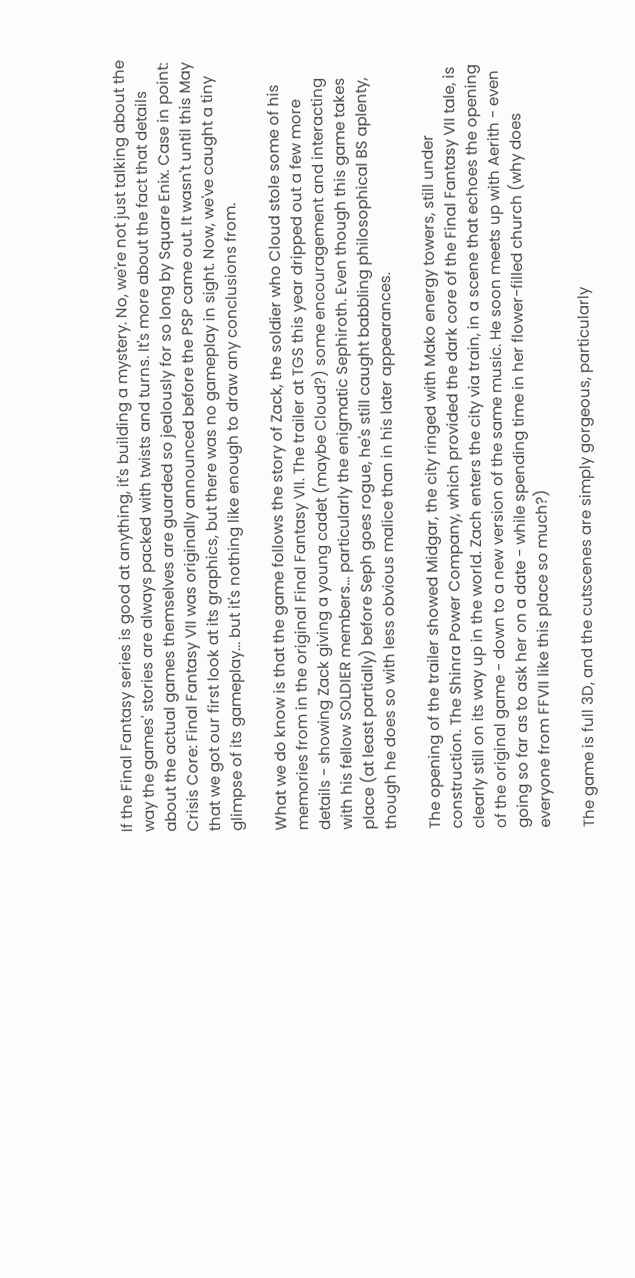If the Final Fantasy series is good at anything, it's building a mystery. No, we're not just talking about the way the games' stories are always packed with twists and turns. It's more about the fact that details about the actual games themselves are guarded so jealously for so long by Square Enix. Case in point: Crisis Core: Final Fantasy VII was originally announced before the PSP came out. It wasn't until this May that we got our first look at its graphics, but there was no gameplay in sight. Now, we've caught a tiny glimpse of its gameplay... but it's nothing like enough to draw any conclusions from.

What we do know is that the game follows the story of Zack, the soldier who Cloud stole some of his memories from in the original Final Fantasy VII. The trailer at TGS this year dripped out a few more details - showing Zack giving a young cadet (maybe Cloud?) some encouragement and interacting with his fellow SOLDIER members... particularly the enigmatic Sephiroth. Even though this game takes place (at least partially) before Seph goes rogue, he's still caught babbling philosophical BS aplenty, though he does so with less obvious malice than in his later appearances.

The opening of the trailer showed Midgar, the city ringed with Mako energy towers, still under construction. The Shinra Power Company, which provided the dark core of the Final Fantasy VII tale, is clearly still on its way up in the world. Zach enters the city via train, in a scene that echoes the opening of the original game - down to a new version of the same music. He soon meets up with Aerith - even going so far as to ask her on a date - while spending time in her flower-filled church (why does everyone from FFVII like this place so much?)

The game is full 3D, and the cutscenes are simply gorgeous, particularly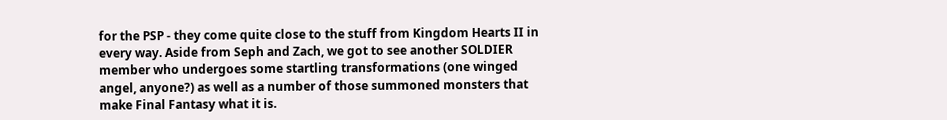for the PSP - they come quite close to the stuff from Kingdom Hearts II in every way. Aside from Seph and Zach, we got to see another SOLDIER member who undergoes some startling transformations (one winged angel, anyone?) as well as a number of those summoned monsters that make Final Fantasy what it is.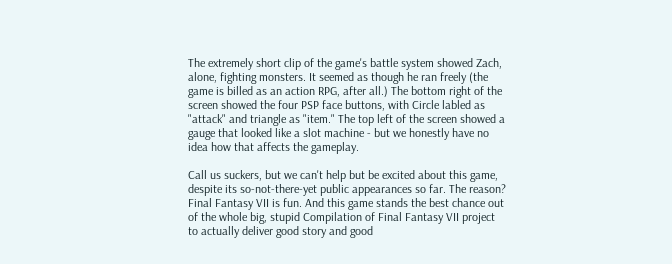The extremely short clip of the game's battle system showed Zach, alone, fighting monsters. It seemed as though he ran freely (the game is billed as an action RPG, after all.) The bottom right of the screen showed the four PSP face buttons, with Circle labled as "attack" and triangle as "item." The top left of the screen showed a gauge that looked like a slot machine - but we honestly have no idea how that affects the gameplay.

Call us suckers, but we can't help but be excited about this game, despite its so-not-there-yet public appearances so far. The reason? Final Fantasy VII is fun. And this game stands the best chance out of the whole big, stupid Compilation of Final Fantasy VII project to actually deliver good story and good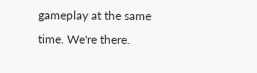gameplay at the same time. We're there.